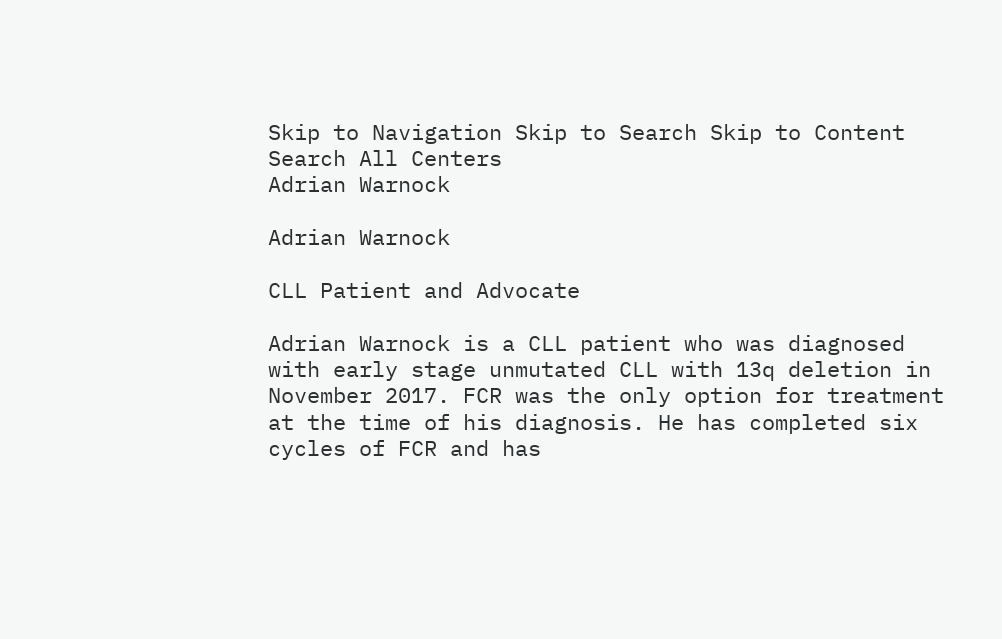Skip to Navigation Skip to Search Skip to Content
Search All Centers
Adrian Warnock

Adrian Warnock

CLL Patient and Advocate

Adrian Warnock is a CLL patient who was diagnosed with early stage unmutated CLL with 13q deletion in November 2017. FCR was the only option for treatment at the time of his diagnosis. He has completed six cycles of FCR and has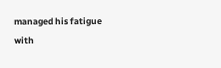managed his fatigue with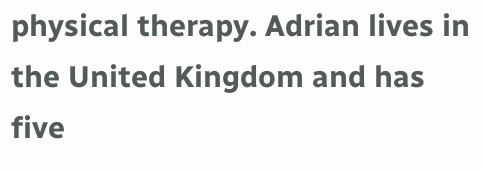physical therapy. Adrian lives in the United Kingdom and has five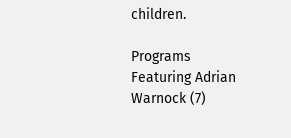children.

Programs Featuring Adrian Warnock (7)